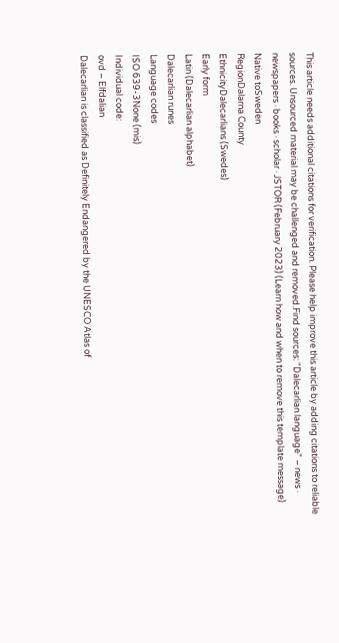This article needs additional citations for verification. Please help improve this article by adding citations to reliable sources. Unsourced material may be challenged and removed.Find sources: "Dalecarlian language" – news · newspapers · books · scholar · JSTOR (February 2023) (Learn how and when to remove this template message)
Native toSweden
RegionDalarna County
EthnicityDalecarlians (Swedes)
Early form
Latin (Dalecarlian alphabet)
Dalecarlian runes
Language codes
ISO 639-3None (mis)
Individual code:
ovd – Elfdalian
Dalecarlian is classified as Definitely Endangered by the UNESCO Atlas of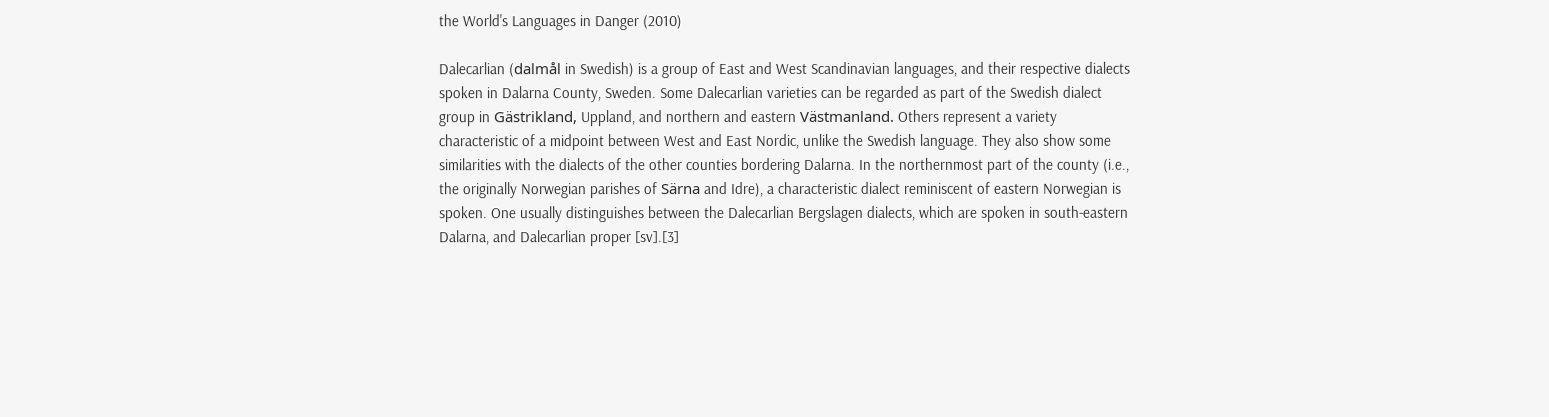the World's Languages in Danger (2010)

Dalecarlian (dalmål in Swedish) is a group of East and West Scandinavian languages, and their respective dialects spoken in Dalarna County, Sweden. Some Dalecarlian varieties can be regarded as part of the Swedish dialect group in Gästrikland, Uppland, and northern and eastern Västmanland. Others represent a variety characteristic of a midpoint between West and East Nordic, unlike the Swedish language. They also show some similarities with the dialects of the other counties bordering Dalarna. In the northernmost part of the county (i.e., the originally Norwegian parishes of Särna and Idre), a characteristic dialect reminiscent of eastern Norwegian is spoken. One usually distinguishes between the Dalecarlian Bergslagen dialects, which are spoken in south-eastern Dalarna, and Dalecarlian proper [sv].[3]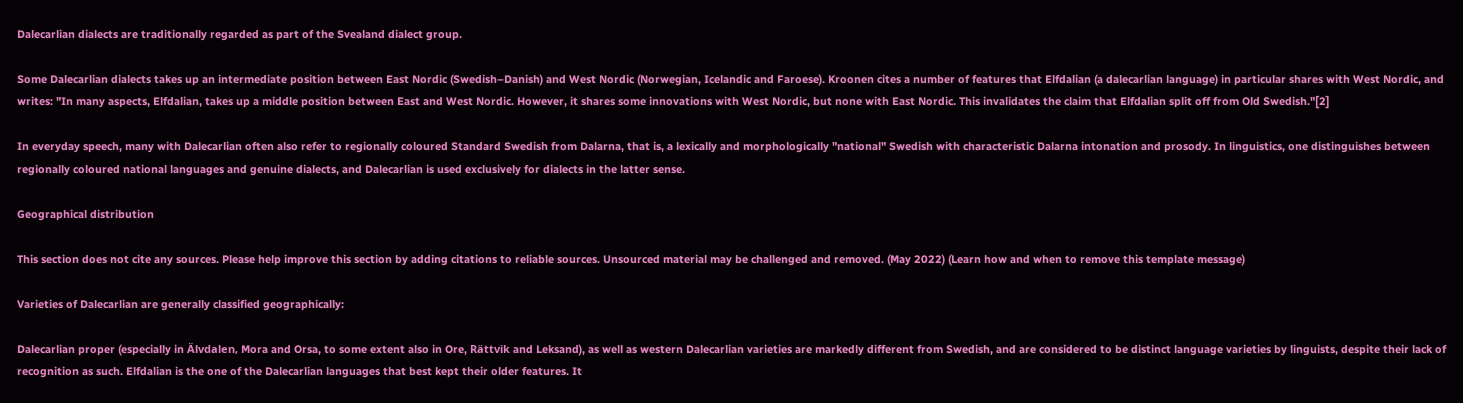Dalecarlian dialects are traditionally regarded as part of the Svealand dialect group.

Some Dalecarlian dialects takes up an intermediate position between East Nordic (Swedish–Danish) and West Nordic (Norwegian, Icelandic and Faroese). Kroonen cites a number of features that Elfdalian (a dalecarlian language) in particular shares with West Nordic, and writes: "In many aspects, Elfdalian, takes up a middle position between East and West Nordic. However, it shares some innovations with West Nordic, but none with East Nordic. This invalidates the claim that Elfdalian split off from Old Swedish."[2]

In everyday speech, many with Dalecarlian often also refer to regionally coloured Standard Swedish from Dalarna, that is, a lexically and morphologically "national" Swedish with characteristic Dalarna intonation and prosody. In linguistics, one distinguishes between regionally coloured national languages and genuine dialects, and Dalecarlian is used exclusively for dialects in the latter sense.

Geographical distribution

This section does not cite any sources. Please help improve this section by adding citations to reliable sources. Unsourced material may be challenged and removed. (May 2022) (Learn how and when to remove this template message)

Varieties of Dalecarlian are generally classified geographically:

Dalecarlian proper (especially in Älvdalen, Mora and Orsa, to some extent also in Ore, Rättvik and Leksand), as well as western Dalecarlian varieties are markedly different from Swedish, and are considered to be distinct language varieties by linguists, despite their lack of recognition as such. Elfdalian is the one of the Dalecarlian languages that best kept their older features. It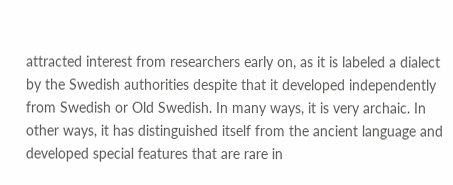attracted interest from researchers early on, as it is labeled a dialect by the Swedish authorities despite that it developed independently from Swedish or Old Swedish. In many ways, it is very archaic. In other ways, it has distinguished itself from the ancient language and developed special features that are rare in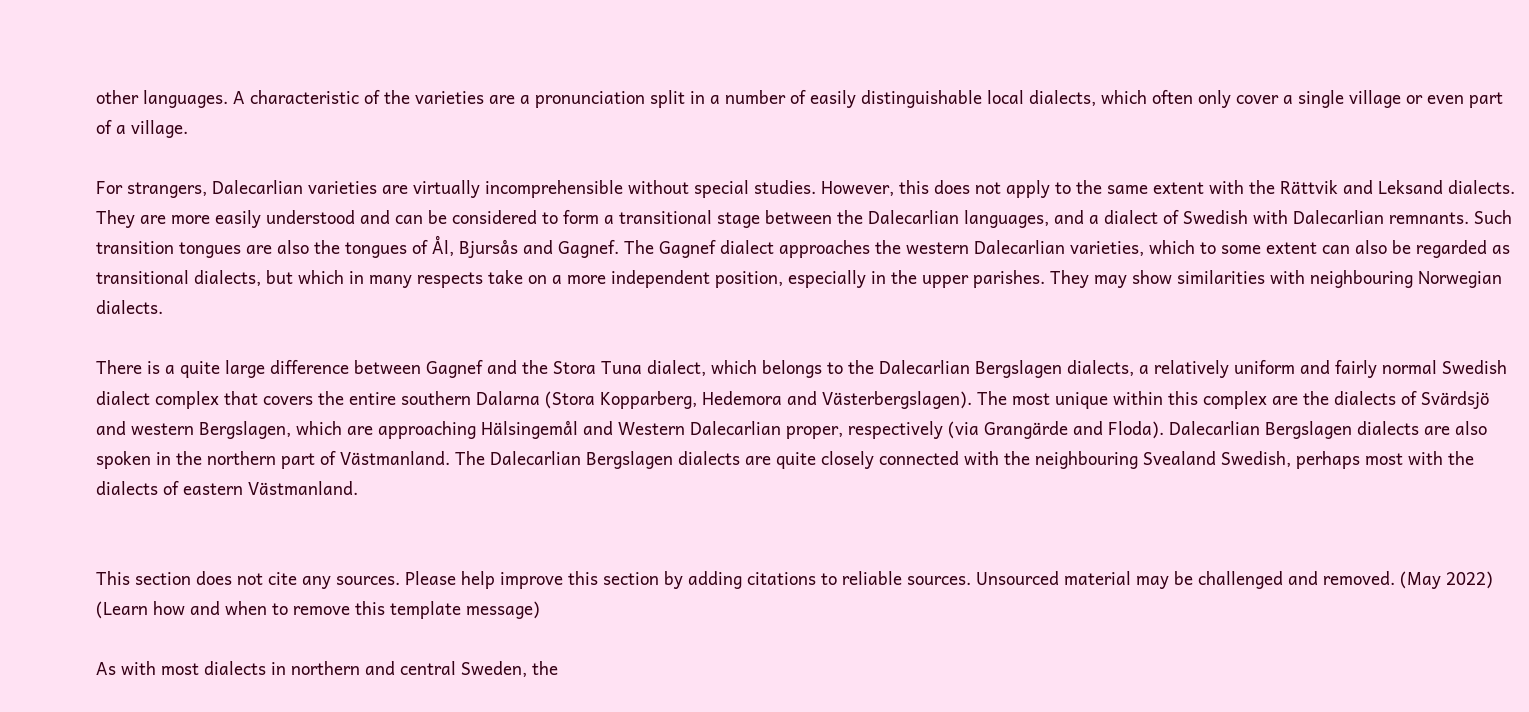other languages. A characteristic of the varieties are a pronunciation split in a number of easily distinguishable local dialects, which often only cover a single village or even part of a village.

For strangers, Dalecarlian varieties are virtually incomprehensible without special studies. However, this does not apply to the same extent with the Rättvik and Leksand dialects. They are more easily understood and can be considered to form a transitional stage between the Dalecarlian languages, and a dialect of Swedish with Dalecarlian remnants. Such transition tongues are also the tongues of Ål, Bjursås and Gagnef. The Gagnef dialect approaches the western Dalecarlian varieties, which to some extent can also be regarded as transitional dialects, but which in many respects take on a more independent position, especially in the upper parishes. They may show similarities with neighbouring Norwegian dialects.

There is a quite large difference between Gagnef and the Stora Tuna dialect, which belongs to the Dalecarlian Bergslagen dialects, a relatively uniform and fairly normal Swedish dialect complex that covers the entire southern Dalarna (Stora Kopparberg, Hedemora and Västerbergslagen). The most unique within this complex are the dialects of Svärdsjö and western Bergslagen, which are approaching Hälsingemål and Western Dalecarlian proper, respectively (via Grangärde and Floda). Dalecarlian Bergslagen dialects are also spoken in the northern part of Västmanland. The Dalecarlian Bergslagen dialects are quite closely connected with the neighbouring Svealand Swedish, perhaps most with the dialects of eastern Västmanland.


This section does not cite any sources. Please help improve this section by adding citations to reliable sources. Unsourced material may be challenged and removed. (May 2022) (Learn how and when to remove this template message)

As with most dialects in northern and central Sweden, the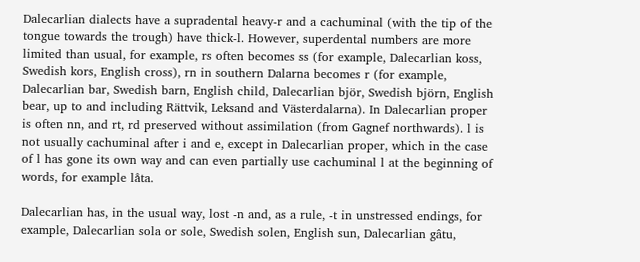Dalecarlian dialects have a supradental heavy-r and a cachuminal (with the tip of the tongue towards the trough) have thick-l. However, superdental numbers are more limited than usual, for example, rs often becomes ss (for example, Dalecarlian koss, Swedish kors, English cross), rn in southern Dalarna becomes r (for example, Dalecarlian bar, Swedish barn, English child, Dalecarlian björ, Swedish björn, English bear, up to and including Rättvik, Leksand and Västerdalarna). In Dalecarlian proper is often nn, and rt, rd preserved without assimilation (from Gagnef northwards). l is not usually cachuminal after i and e, except in Dalecarlian proper, which in the case of l has gone its own way and can even partially use cachuminal l at the beginning of words, for example låta.

Dalecarlian has, in the usual way, lost -n and, as a rule, -t in unstressed endings, for example, Dalecarlian sola or sole, Swedish solen, English sun, Dalecarlian gâtu,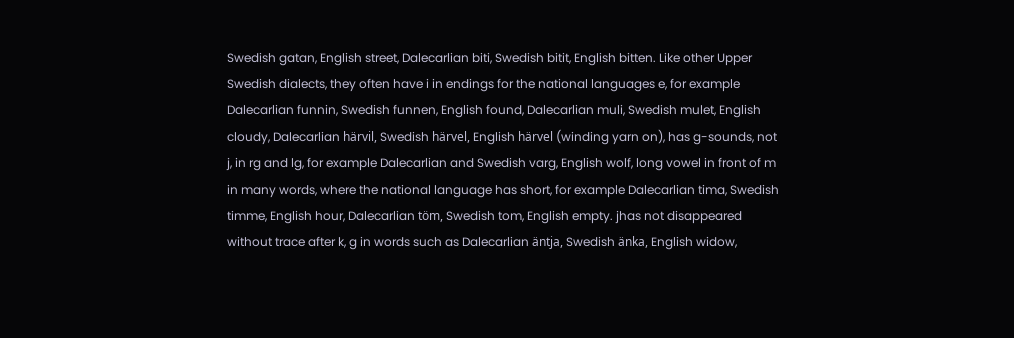Swedish gatan, English street, Dalecarlian biti, Swedish bitit, English bitten. Like other Upper Swedish dialects, they often have i in endings for the national languages e, for example Dalecarlian funnin, Swedish funnen, English found, Dalecarlian muli, Swedish mulet, English cloudy, Dalecarlian härvil, Swedish härvel, English härvel (winding yarn on), has g-sounds, not j, in rg and lg, for example Dalecarlian and Swedish varg, English wolf, long vowel in front of m in many words, where the national language has short, for example Dalecarlian tima, Swedish timme, English hour, Dalecarlian töm, Swedish tom, English empty. jhas not disappeared without trace after k, g in words such as Dalecarlian äntja, Swedish änka, English widow,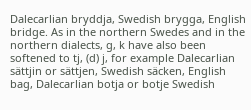Dalecarlian bryddja, Swedish brygga, English bridge. As in the northern Swedes and in the northern dialects, g, k have also been softened to tj, (d) j, for example Dalecarlian sättjin or sättjen, Swedish säcken, English bag, Dalecarlian botja or botje Swedish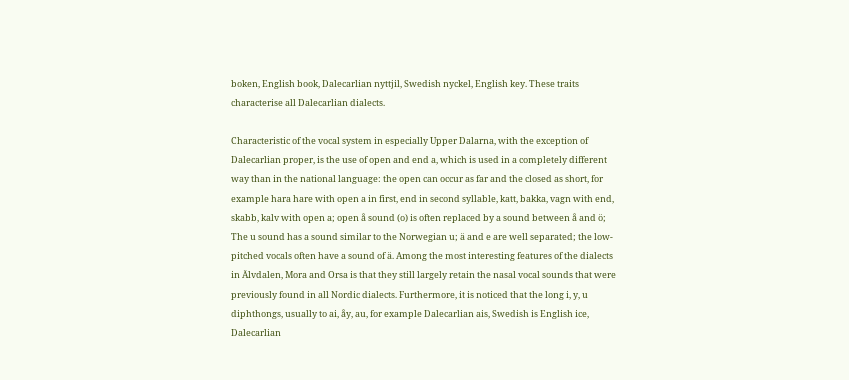boken, English book, Dalecarlian nyttjil, Swedish nyckel, English key. These traits characterise all Dalecarlian dialects.

Characteristic of the vocal system in especially Upper Dalarna, with the exception of Dalecarlian proper, is the use of open and end a, which is used in a completely different way than in the national language: the open can occur as far and the closed as short, for example hara hare with open a in first, end in second syllable, katt, bakka, vagn with end, skabb, kalv with open a; open å sound (o) is often replaced by a sound between å and ö; The u sound has a sound similar to the Norwegian u; ä and e are well separated; the low-pitched vocals often have a sound of ä. Among the most interesting features of the dialects in Älvdalen, Mora and Orsa is that they still largely retain the nasal vocal sounds that were previously found in all Nordic dialects. Furthermore, it is noticed that the long i, y, u diphthongs, usually to ai, åy, au, for example Dalecarlian ais, Swedish is English ice, Dalecarlian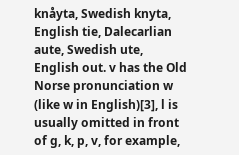knåyta, Swedish knyta, English tie, Dalecarlian aute, Swedish ute, English out. v has the Old Norse pronunciation w (like w in English)[3], l is usually omitted in front of g, k, p, v, for example,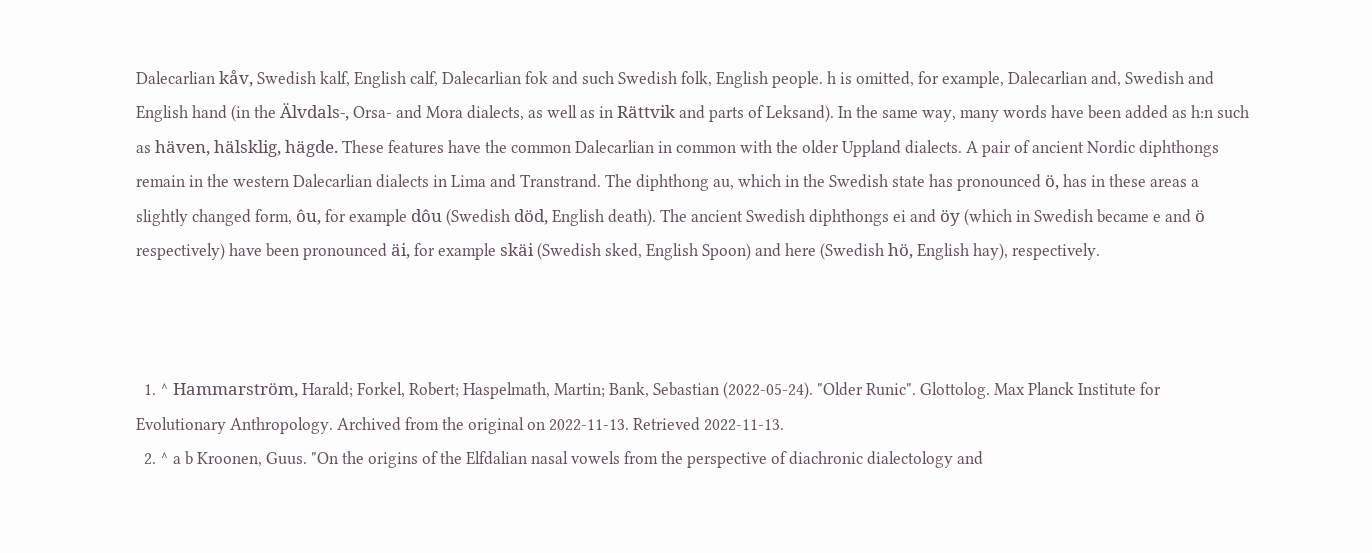Dalecarlian kåv, Swedish kalf, English calf, Dalecarlian fok and such Swedish folk, English people. h is omitted, for example, Dalecarlian and, Swedish and English hand (in the Älvdals-, Orsa- and Mora dialects, as well as in Rättvik and parts of Leksand). In the same way, many words have been added as h:n such as häven, hälsklig, hägde. These features have the common Dalecarlian in common with the older Uppland dialects. A pair of ancient Nordic diphthongs remain in the western Dalecarlian dialects in Lima and Transtrand. The diphthong au, which in the Swedish state has pronounced ö, has in these areas a slightly changed form, ôu, for example dôu (Swedish död, English death). The ancient Swedish diphthongs ei and öy (which in Swedish became e and ö respectively) have been pronounced äi, for example skäi (Swedish sked, English Spoon) and here (Swedish hö, English hay), respectively.



  1. ^ Hammarström, Harald; Forkel, Robert; Haspelmath, Martin; Bank, Sebastian (2022-05-24). "Older Runic". Glottolog. Max Planck Institute for Evolutionary Anthropology. Archived from the original on 2022-11-13. Retrieved 2022-11-13.
  2. ^ a b Kroonen, Guus. "On the origins of the Elfdalian nasal vowels from the perspective of diachronic dialectology and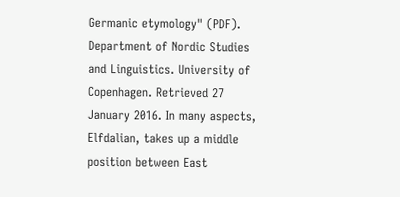Germanic etymology" (PDF). Department of Nordic Studies and Linguistics. University of Copenhagen. Retrieved 27 January 2016. In many aspects, Elfdalian, takes up a middle position between East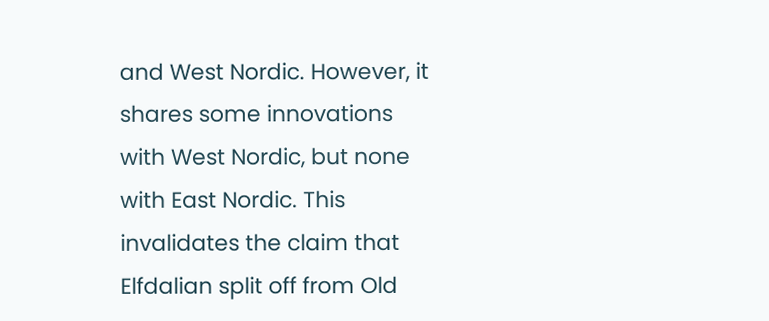and West Nordic. However, it shares some innovations with West Nordic, but none with East Nordic. This invalidates the claim that Elfdalian split off from Old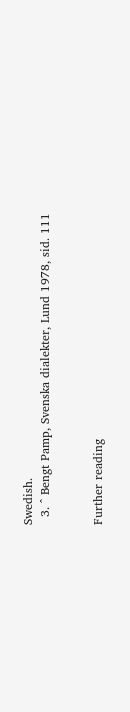Swedish.
  3. ^ Bengt Pamp, Svenska dialekter, Lund 1978, sid. 111


Further reading